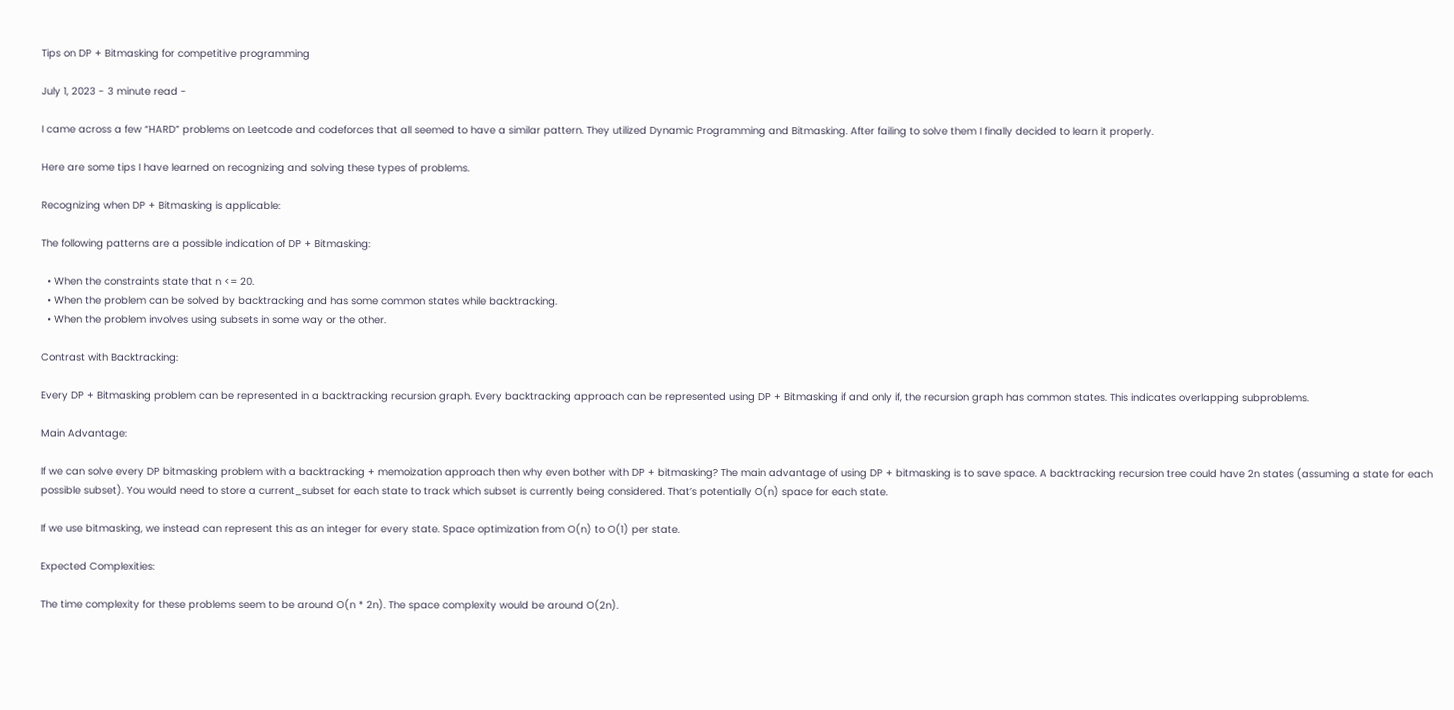Tips on DP + Bitmasking for competitive programming

July 1, 2023 - 3 minute read -

I came across a few “HARD” problems on Leetcode and codeforces that all seemed to have a similar pattern. They utilized Dynamic Programming and Bitmasking. After failing to solve them I finally decided to learn it properly.

Here are some tips I have learned on recognizing and solving these types of problems.

Recognizing when DP + Bitmasking is applicable:

The following patterns are a possible indication of DP + Bitmasking:

  • When the constraints state that n <= 20.
  • When the problem can be solved by backtracking and has some common states while backtracking.
  • When the problem involves using subsets in some way or the other.

Contrast with Backtracking:

Every DP + Bitmasking problem can be represented in a backtracking recursion graph. Every backtracking approach can be represented using DP + Bitmasking if and only if, the recursion graph has common states. This indicates overlapping subproblems.

Main Advantage:

If we can solve every DP bitmasking problem with a backtracking + memoization approach then why even bother with DP + bitmasking? The main advantage of using DP + bitmasking is to save space. A backtracking recursion tree could have 2n states (assuming a state for each possible subset). You would need to store a current_subset for each state to track which subset is currently being considered. That’s potentially O(n) space for each state.

If we use bitmasking, we instead can represent this as an integer for every state. Space optimization from O(n) to O(1) per state.

Expected Complexities:

The time complexity for these problems seem to be around O(n * 2n). The space complexity would be around O(2n).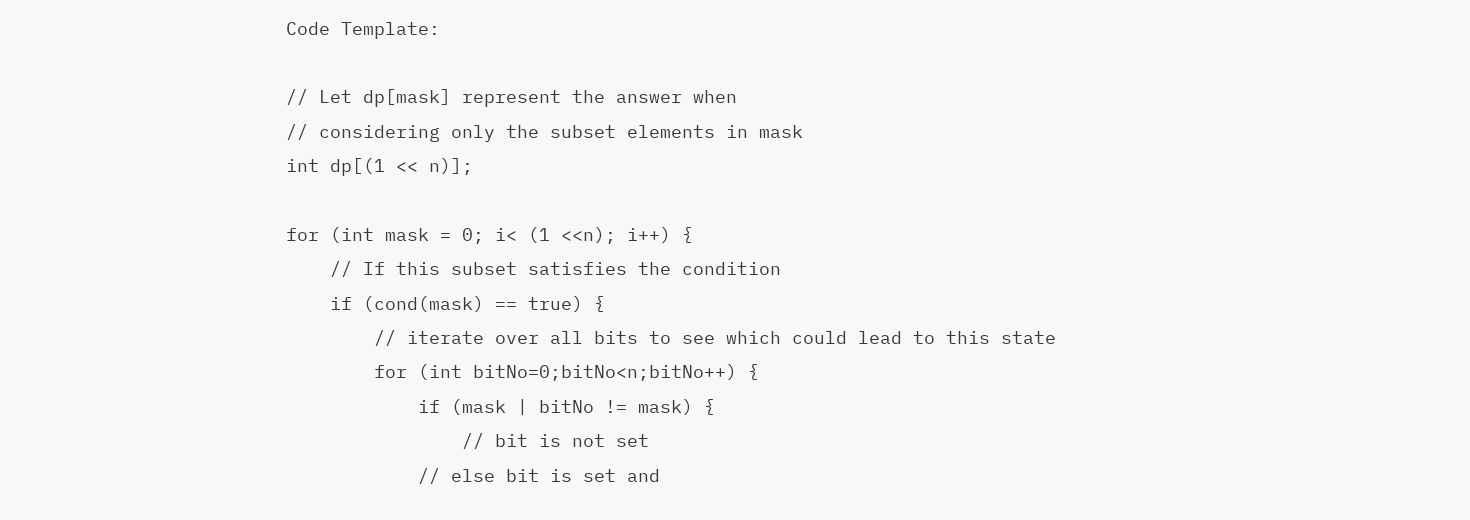Code Template:

// Let dp[mask] represent the answer when
// considering only the subset elements in mask
int dp[(1 << n)];

for (int mask = 0; i< (1 <<n); i++) {
    // If this subset satisfies the condition
    if (cond(mask) == true) {
        // iterate over all bits to see which could lead to this state
        for (int bitNo=0;bitNo<n;bitNo++) {
            if (mask | bitNo != mask) {
                // bit is not set
            // else bit is set and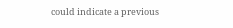could indicate a previous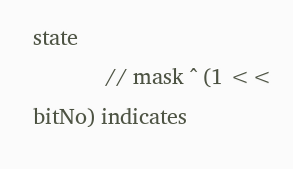state
            // mask ^ (1 << bitNo) indicates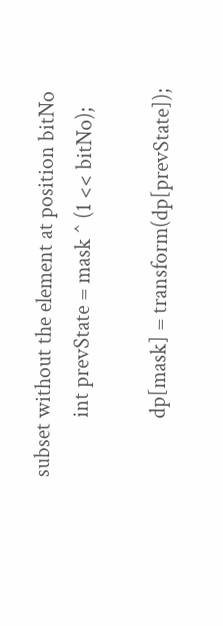subset without the element at position bitNo
            int prevState = mask ^ (1 << bitNo);

            dp[mask] = transform(dp[prevState]);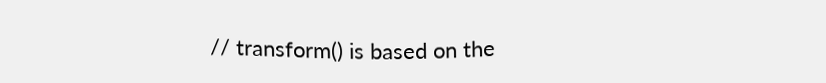// transform() is based on the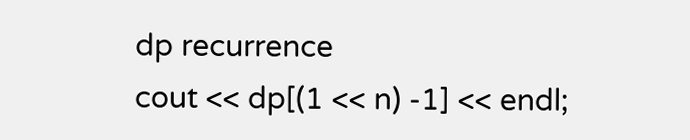dp recurrence
cout << dp[(1 << n) -1] << endl;